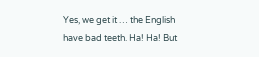Yes, we get it … the English have bad teeth. Ha! Ha! But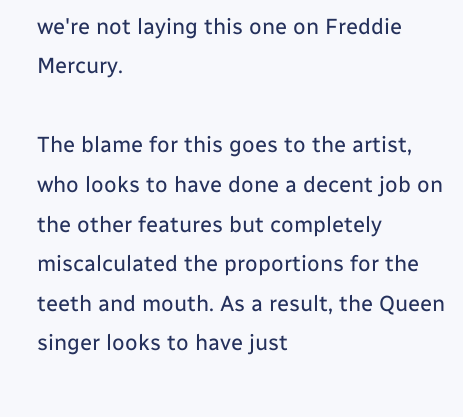we're not laying this one on Freddie Mercury.

The blame for this goes to the artist, who looks to have done a decent job on the other features but completely miscalculated the proportions for the teeth and mouth. As a result, the Queen singer looks to have just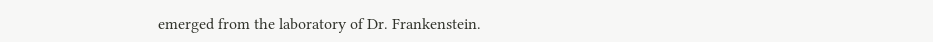emerged from the laboratory of Dr. Frankenstein.